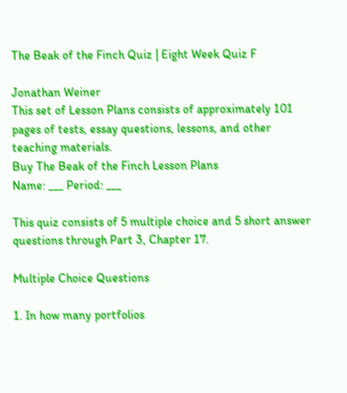The Beak of the Finch Quiz | Eight Week Quiz F

Jonathan Weiner
This set of Lesson Plans consists of approximately 101 pages of tests, essay questions, lessons, and other teaching materials.
Buy The Beak of the Finch Lesson Plans
Name: ___ Period: ___

This quiz consists of 5 multiple choice and 5 short answer questions through Part 3, Chapter 17.

Multiple Choice Questions

1. In how many portfolios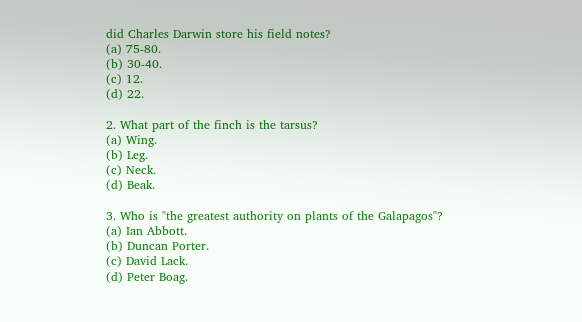did Charles Darwin store his field notes?
(a) 75-80.
(b) 30-40.
(c) 12.
(d) 22.

2. What part of the finch is the tarsus?
(a) Wing.
(b) Leg.
(c) Neck.
(d) Beak.

3. Who is "the greatest authority on plants of the Galapagos"?
(a) Ian Abbott.
(b) Duncan Porter.
(c) David Lack.
(d) Peter Boag.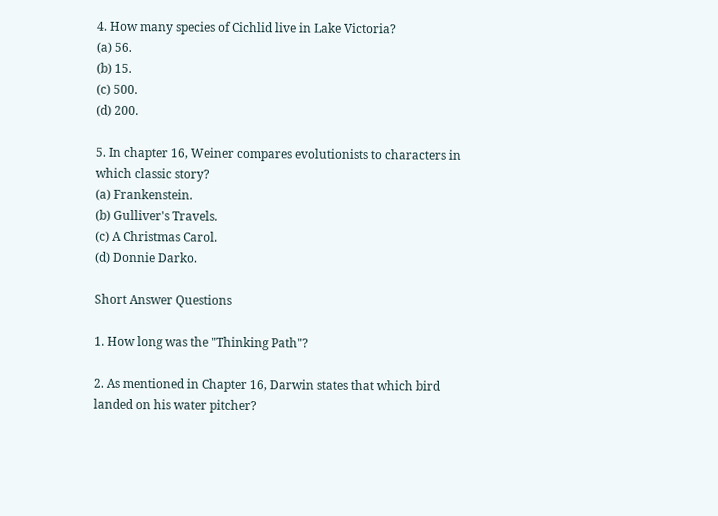4. How many species of Cichlid live in Lake Victoria?
(a) 56.
(b) 15.
(c) 500.
(d) 200.

5. In chapter 16, Weiner compares evolutionists to characters in which classic story?
(a) Frankenstein.
(b) Gulliver's Travels.
(c) A Christmas Carol.
(d) Donnie Darko.

Short Answer Questions

1. How long was the "Thinking Path"?

2. As mentioned in Chapter 16, Darwin states that which bird landed on his water pitcher?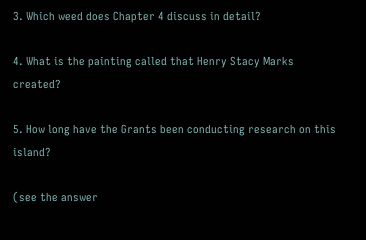3. Which weed does Chapter 4 discuss in detail?

4. What is the painting called that Henry Stacy Marks created?

5. How long have the Grants been conducting research on this island?

(see the answer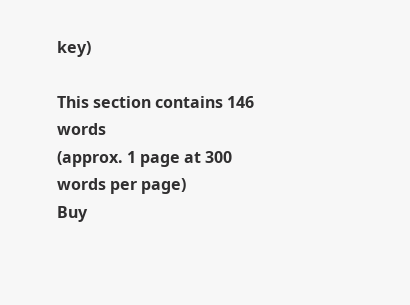key)

This section contains 146 words
(approx. 1 page at 300 words per page)
Buy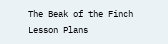The Beak of the Finch Lesson Plans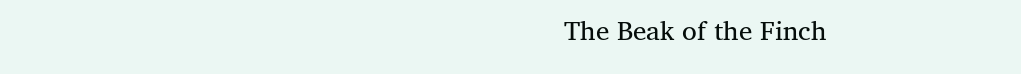The Beak of the Finch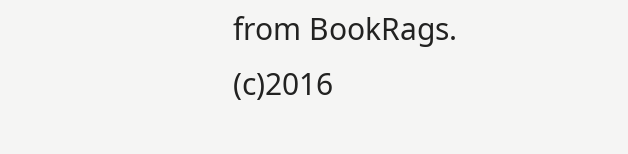from BookRags. (c)2016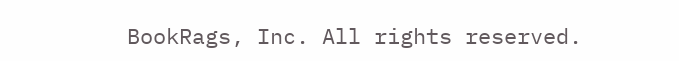BookRags, Inc. All rights reserved.